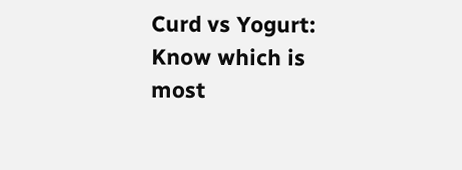Curd vs Yogurt: Know which is most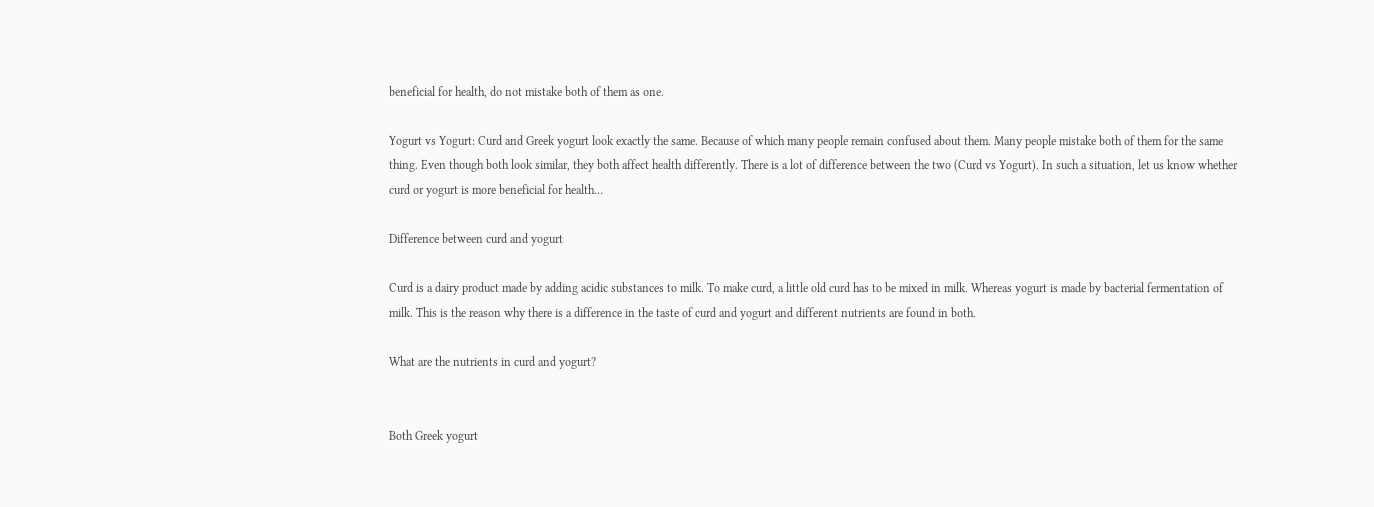beneficial for health, do not mistake both of them as one.

Yogurt vs Yogurt: Curd and Greek yogurt look exactly the same. Because of which many people remain confused about them. Many people mistake both of them for the same thing. Even though both look similar, they both affect health differently. There is a lot of difference between the two (Curd vs Yogurt). In such a situation, let us know whether curd or yogurt is more beneficial for health…

Difference between curd and yogurt

Curd is a dairy product made by adding acidic substances to milk. To make curd, a little old curd has to be mixed in milk. Whereas yogurt is made by bacterial fermentation of milk. This is the reason why there is a difference in the taste of curd and yogurt and different nutrients are found in both.

What are the nutrients in curd and yogurt?


Both Greek yogurt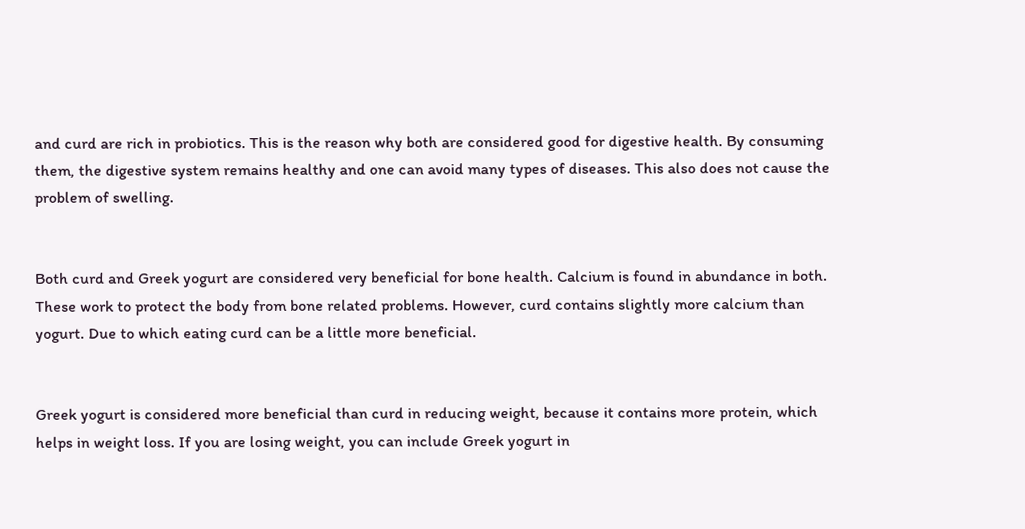and curd are rich in probiotics. This is the reason why both are considered good for digestive health. By consuming them, the digestive system remains healthy and one can avoid many types of diseases. This also does not cause the problem of swelling.


Both curd and Greek yogurt are considered very beneficial for bone health. Calcium is found in abundance in both. These work to protect the body from bone related problems. However, curd contains slightly more calcium than yogurt. Due to which eating curd can be a little more beneficial.


Greek yogurt is considered more beneficial than curd in reducing weight, because it contains more protein, which helps in weight loss. If you are losing weight, you can include Greek yogurt in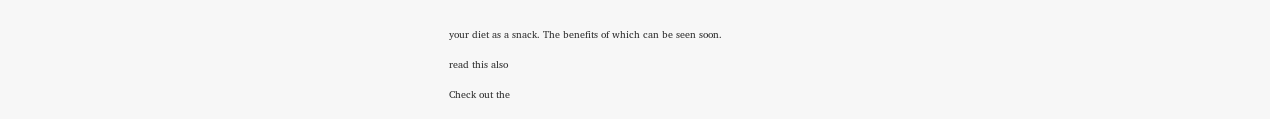your diet as a snack. The benefits of which can be seen soon.

read this also

Check out the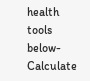health tools below-
Calculate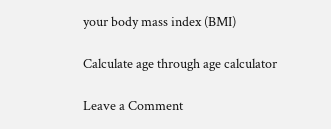your body mass index (BMI)

Calculate age through age calculator

Leave a Comment